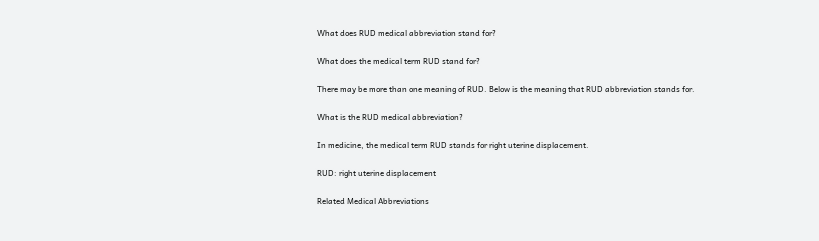What does RUD medical abbreviation stand for?

What does the medical term RUD stand for?

There may be more than one meaning of RUD. Below is the meaning that RUD abbreviation stands for.

What is the RUD medical abbreviation?

In medicine, the medical term RUD stands for right uterine displacement.

RUD: right uterine displacement

Related Medical Abbreviations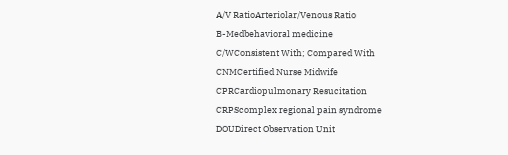A/V RatioArteriolar/Venous Ratio
B-Medbehavioral medicine
C/WConsistent With; Compared With
CNMCertified Nurse Midwife
CPRCardiopulmonary Resucitation
CRPScomplex regional pain syndrome
DOUDirect Observation Unit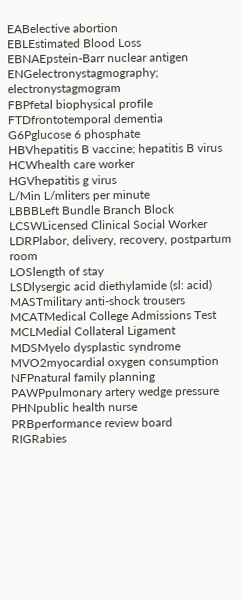EABelective abortion
EBLEstimated Blood Loss
EBNAEpstein-Barr nuclear antigen
ENGelectronystagmography; electronystagmogram
FBPfetal biophysical profile
FTDfrontotemporal dementia
G6Pglucose 6 phosphate
HBVhepatitis B vaccine; hepatitis B virus
HCWhealth care worker
HGVhepatitis g virus
L/Min L/mliters per minute
LBBBLeft Bundle Branch Block
LCSWLicensed Clinical Social Worker
LDRPlabor, delivery, recovery, postpartum room
LOSlength of stay
LSDlysergic acid diethylamide (sl: acid)
MASTmilitary anti-shock trousers
MCATMedical College Admissions Test
MCLMedial Collateral Ligament
MDSMyelo dysplastic syndrome
MVO2myocardial oxygen consumption
NFPnatural family planning
PAWPpulmonary artery wedge pressure
PHNpublic health nurse
PRBperformance review board
RIGRabies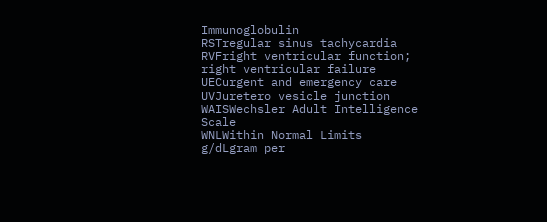Immunoglobulin
RSTregular sinus tachycardia
RVFright ventricular function; right ventricular failure
UECurgent and emergency care
UVJuretero vesicle junction
WAISWechsler Adult Intelligence Scale
WNLWithin Normal Limits
g/dLgram per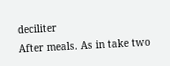deciliter
After meals. As in take two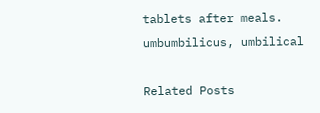tablets after meals.
umbumbilicus, umbilical

Related Posts